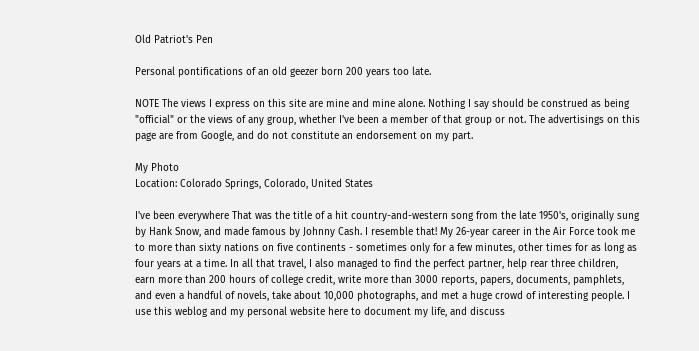Old Patriot's Pen

Personal pontifications of an old geezer born 200 years too late.

NOTE The views I express on this site are mine and mine alone. Nothing I say should be construed as being "official" or the views of any group, whether I've been a member of that group or not. The advertisings on this page are from Google, and do not constitute an endorsement on my part.

My Photo
Location: Colorado Springs, Colorado, United States

I've been everywhere That was the title of a hit country-and-western song from the late 1950's, originally sung by Hank Snow, and made famous by Johnny Cash. I resemble that! My 26-year career in the Air Force took me to more than sixty nations on five continents - sometimes only for a few minutes, other times for as long as four years at a time. In all that travel, I also managed to find the perfect partner, help rear three children, earn more than 200 hours of college credit, write more than 3000 reports, papers, documents, pamphlets, and even a handful of novels, take about 10,000 photographs, and met a huge crowd of interesting people. I use this weblog and my personal website here to document my life, and discuss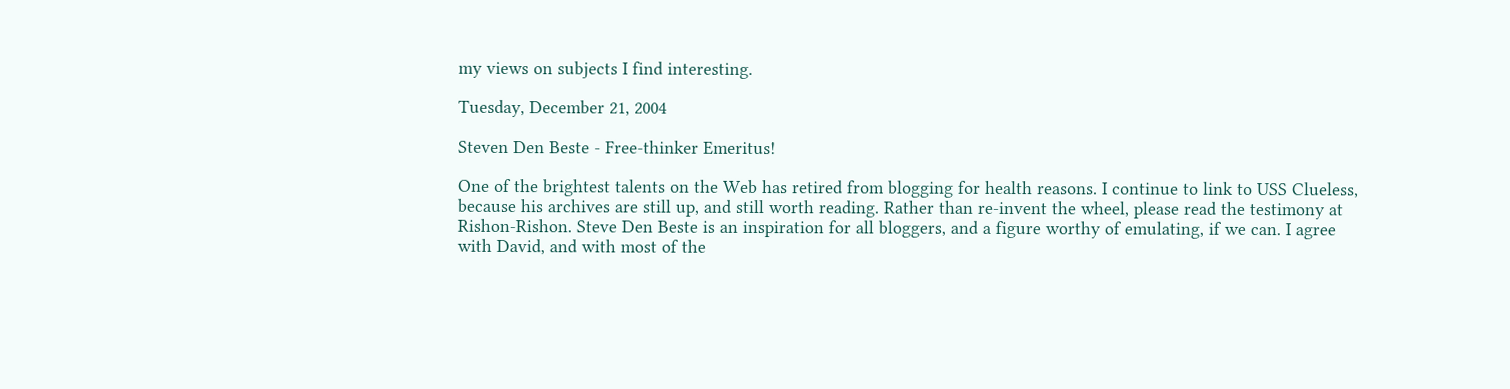my views on subjects I find interesting.

Tuesday, December 21, 2004

Steven Den Beste - Free-thinker Emeritus!

One of the brightest talents on the Web has retired from blogging for health reasons. I continue to link to USS Clueless, because his archives are still up, and still worth reading. Rather than re-invent the wheel, please read the testimony at Rishon-Rishon. Steve Den Beste is an inspiration for all bloggers, and a figure worthy of emulating, if we can. I agree with David, and with most of the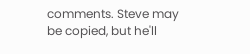comments. Steve may be copied, but he'll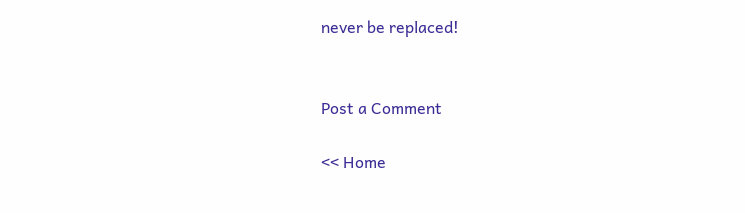never be replaced!


Post a Comment

<< Home